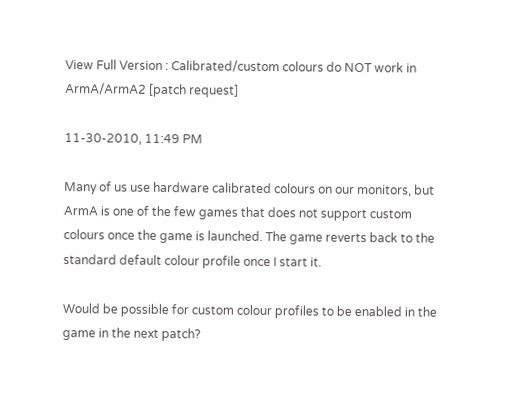View Full Version : Calibrated/custom colours do NOT work in ArmA/ArmA2 [patch request]

11-30-2010, 11:49 PM

Many of us use hardware calibrated colours on our monitors, but ArmA is one of the few games that does not support custom colours once the game is launched. The game reverts back to the standard default colour profile once I start it.

Would be possible for custom colour profiles to be enabled in the game in the next patch?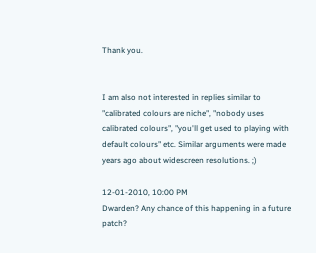Thank you.


I am also not interested in replies similar to "calibrated colours are niche", "nobody uses calibrated colours", "you'll get used to playing with default colours" etc. Similar arguments were made years ago about widescreen resolutions. ;)

12-01-2010, 10:00 PM
Dwarden? Any chance of this happening in a future patch?